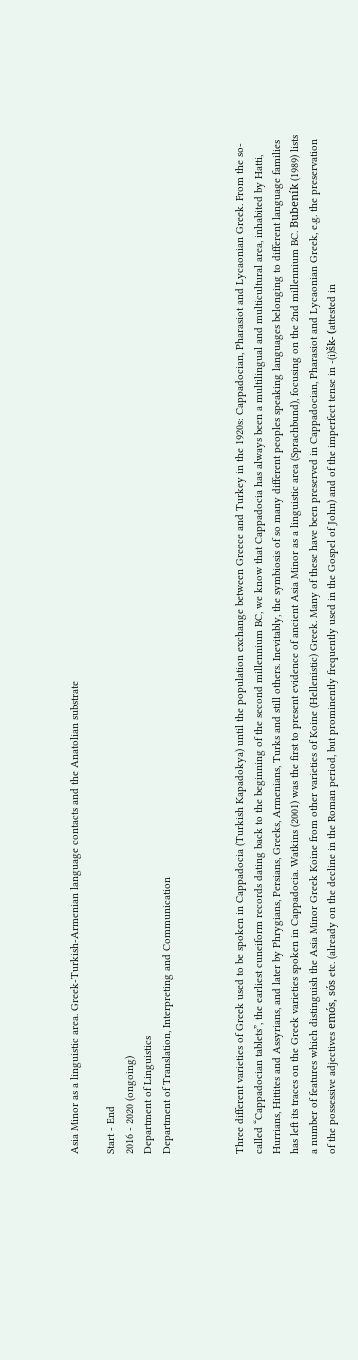Asia Minor as a linguistic area. Greek-Turkish-Armenian language contacts and the Anatolian substrate

Start - End
2016 - 2020 (ongoing)
Department of Linguistics
Department of Translation, Interpreting and Communication



Three different varieties of Greek used to be spoken in Cappadocia (Turkish Kapadokya) until the population exchange between Greece and Turkey in the 1920s: Cappadocian, Pharasiot and Lycaonian Greek. From the so-called “Cappadocian tablets”, the earliest cuneiform records dating back to the beginning of the second millennium BC, we know that Cappadocia has always been a multilingual and multicultural area, inhabited by Hatti, Hurrians, Hittites and Assyrians, and later by Phrygians, Persians, Greeks, Armenians, Turks and still others. Inevitably, the symbiosis of so many different peoples speaking languages belonging to different language families has left its traces on the Greek varieties spoken in Cappadocia. Watkins (2001) was the first to present evidence of ancient Asia Minor as a linguistic area (Sprachbund), focusing on the 2nd millennium BC. Bubeník (1989) lists a number of features which distinguish the Asia Minor Greek Koine from other varieties of Koine (Hellenistic) Greek. Many of these have been preserved in Cappadocian, Pharasiot and Lycaonian Greek, e.g. the preservation of the possessive adjectives emós, sós etc. (already on the decline in the Roman period, but prominently frequently used in the Gospel of John) and of the imperfect tense in -(i)šk- (attested in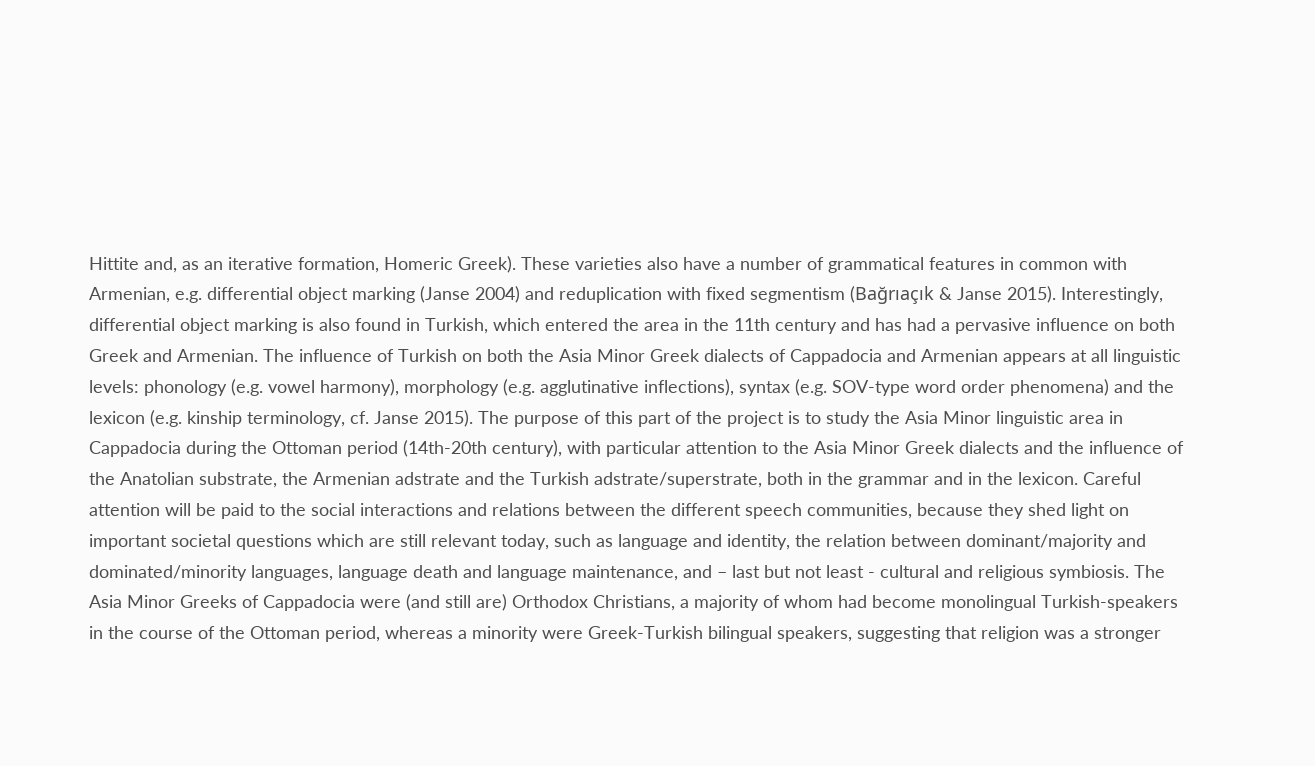Hittite and, as an iterative formation, Homeric Greek). These varieties also have a number of grammatical features in common with Armenian, e.g. differential object marking (Janse 2004) and reduplication with fixed segmentism (Bağrıaçık & Janse 2015). Interestingly, differential object marking is also found in Turkish, which entered the area in the 11th century and has had a pervasive influence on both Greek and Armenian. The influence of Turkish on both the Asia Minor Greek dialects of Cappadocia and Armenian appears at all linguistic levels: phonology (e.g. vowel harmony), morphology (e.g. agglutinative inflections), syntax (e.g. SOV-type word order phenomena) and the lexicon (e.g. kinship terminology, cf. Janse 2015). The purpose of this part of the project is to study the Asia Minor linguistic area in Cappadocia during the Ottoman period (14th-20th century), with particular attention to the Asia Minor Greek dialects and the influence of the Anatolian substrate, the Armenian adstrate and the Turkish adstrate/superstrate, both in the grammar and in the lexicon. Careful attention will be paid to the social interactions and relations between the different speech communities, because they shed light on important societal questions which are still relevant today, such as language and identity, the relation between dominant/majority and dominated/minority languages, language death and language maintenance, and – last but not least - cultural and religious symbiosis. The Asia Minor Greeks of Cappadocia were (and still are) Orthodox Christians, a majority of whom had become monolingual Turkish-speakers in the course of the Ottoman period, whereas a minority were Greek-Turkish bilingual speakers, suggesting that religion was a stronger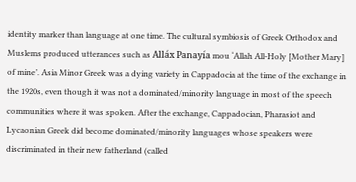identity marker than language at one time. The cultural symbiosis of Greek Orthodox and Muslems produced utterances such as Alláx Panayía mou ‘Allah All-Holy [Mother Mary] of mine’. Asia Minor Greek was a dying variety in Cappadocia at the time of the exchange in the 1920s, even though it was not a dominated/minority language in most of the speech communities where it was spoken. After the exchange, Cappadocian, Pharasiot and Lycaonian Greek did become dominated/minority languages whose speakers were discriminated in their new fatherland (called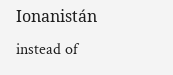Ionanistán instead of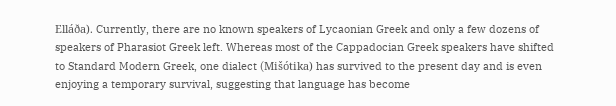Elláða). Currently, there are no known speakers of Lycaonian Greek and only a few dozens of speakers of Pharasiot Greek left. Whereas most of the Cappadocian Greek speakers have shifted to Standard Modern Greek, one dialect (Mišótika) has survived to the present day and is even enjoying a temporary survival, suggesting that language has become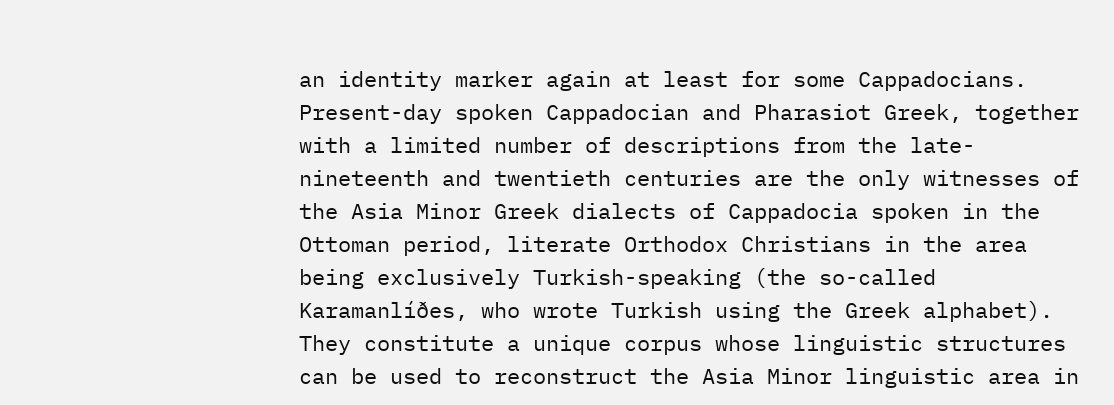an identity marker again at least for some Cappadocians. Present-day spoken Cappadocian and Pharasiot Greek, together with a limited number of descriptions from the late-nineteenth and twentieth centuries are the only witnesses of the Asia Minor Greek dialects of Cappadocia spoken in the Ottoman period, literate Orthodox Christians in the area being exclusively Turkish-speaking (the so-called Karamanlíðes, who wrote Turkish using the Greek alphabet). They constitute a unique corpus whose linguistic structures can be used to reconstruct the Asia Minor linguistic area in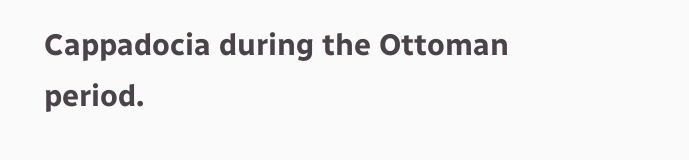Cappadocia during the Ottoman period.